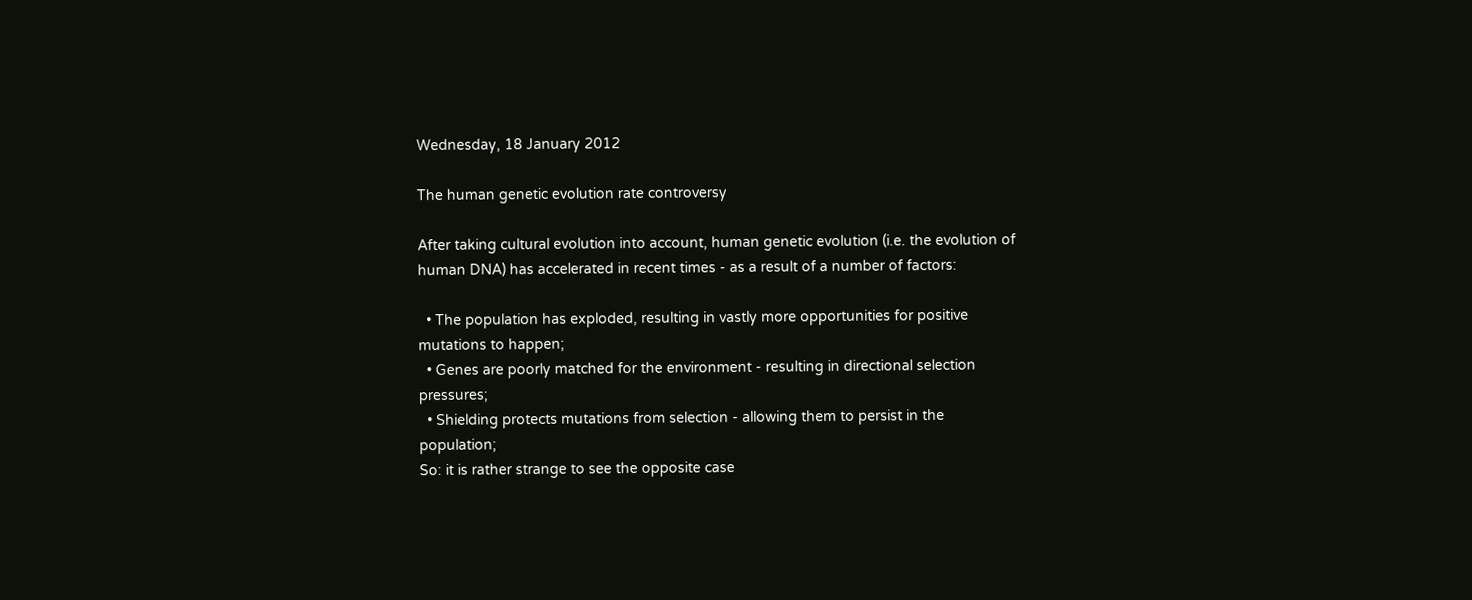Wednesday, 18 January 2012

The human genetic evolution rate controversy

After taking cultural evolution into account, human genetic evolution (i.e. the evolution of human DNA) has accelerated in recent times - as a result of a number of factors:

  • The population has exploded, resulting in vastly more opportunities for positive mutations to happen;
  • Genes are poorly matched for the environment - resulting in directional selection pressures;
  • Shielding protects mutations from selection - allowing them to persist in the population;
So: it is rather strange to see the opposite case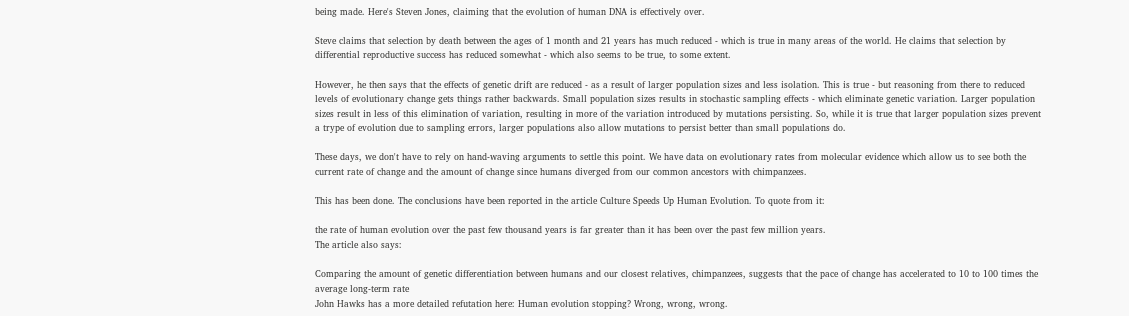being made. Here's Steven Jones, claiming that the evolution of human DNA is effectively over.

Steve claims that selection by death between the ages of 1 month and 21 years has much reduced - which is true in many areas of the world. He claims that selection by differential reproductive success has reduced somewhat - which also seems to be true, to some extent.

However, he then says that the effects of genetic drift are reduced - as a result of larger population sizes and less isolation. This is true - but reasoning from there to reduced levels of evolutionary change gets things rather backwards. Small population sizes results in stochastic sampling effects - which eliminate genetic variation. Larger population sizes result in less of this elimination of variation, resulting in more of the variation introduced by mutations persisting. So, while it is true that larger population sizes prevent a trype of evolution due to sampling errors, larger populations also allow mutations to persist better than small populations do.

These days, we don't have to rely on hand-waving arguments to settle this point. We have data on evolutionary rates from molecular evidence which allow us to see both the current rate of change and the amount of change since humans diverged from our common ancestors with chimpanzees.

This has been done. The conclusions have been reported in the article Culture Speeds Up Human Evolution. To quote from it:

the rate of human evolution over the past few thousand years is far greater than it has been over the past few million years.
The article also says:

Comparing the amount of genetic differentiation between humans and our closest relatives, chimpanzees, suggests that the pace of change has accelerated to 10 to 100 times the average long-term rate
John Hawks has a more detailed refutation here: Human evolution stopping? Wrong, wrong, wrong.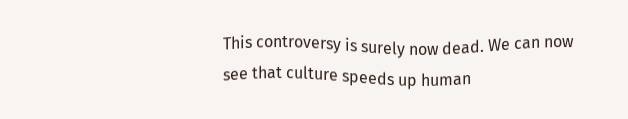This controversy is surely now dead. We can now see that culture speeds up human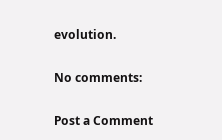evolution.

No comments:

Post a Comment